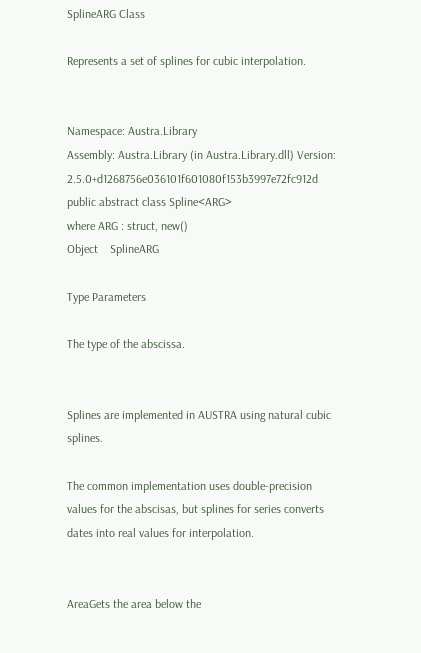SplineARG Class

Represents a set of splines for cubic interpolation.


Namespace: Austra.Library
Assembly: Austra.Library (in Austra.Library.dll) Version: 2.5.0+d1268756e036101f601080f153b3997e72fc912d
public abstract class Spline<ARG>
where ARG : struct, new()
Object    SplineARG

Type Parameters

The type of the abscissa.


Splines are implemented in AUSTRA using natural cubic splines.

The common implementation uses double-precision values for the abscisas, but splines for series converts dates into real values for interpolation.


AreaGets the area below the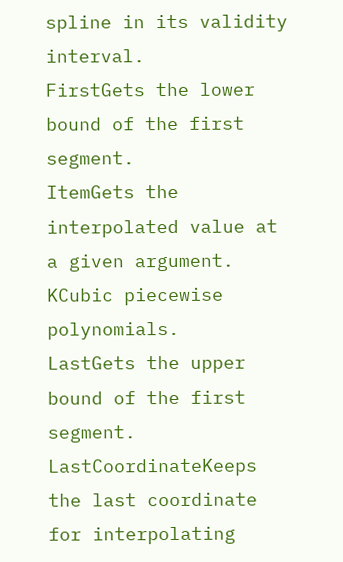spline in its validity interval.
FirstGets the lower bound of the first segment.
ItemGets the interpolated value at a given argument.
KCubic piecewise polynomials.
LastGets the upper bound of the first segment.
LastCoordinateKeeps the last coordinate for interpolating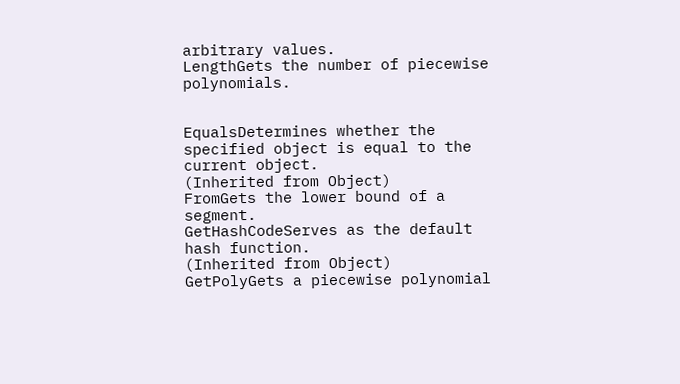arbitrary values.
LengthGets the number of piecewise polynomials.


EqualsDetermines whether the specified object is equal to the current object.
(Inherited from Object)
FromGets the lower bound of a segment.
GetHashCodeServes as the default hash function.
(Inherited from Object)
GetPolyGets a piecewise polynomial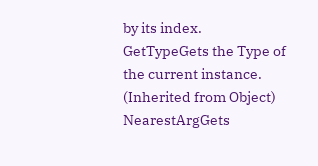by its index.
GetTypeGets the Type of the current instance.
(Inherited from Object)
NearestArgGets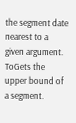the segment date nearest to a given argument.
ToGets the upper bound of a segment.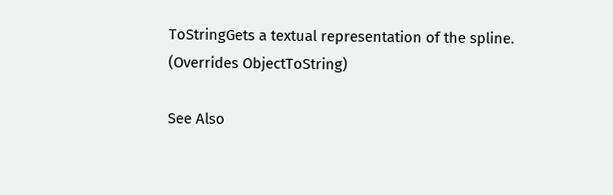ToStringGets a textual representation of the spline.
(Overrides ObjectToString)

See Also